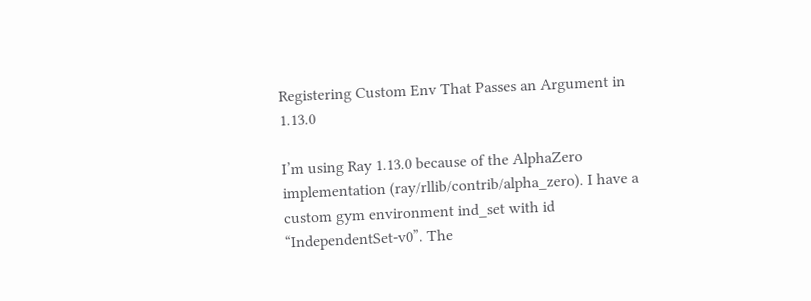Registering Custom Env That Passes an Argument in 1.13.0

I’m using Ray 1.13.0 because of the AlphaZero implementation (ray/rllib/contrib/alpha_zero). I have a custom gym environment ind_set with id “IndependentSet-v0”. The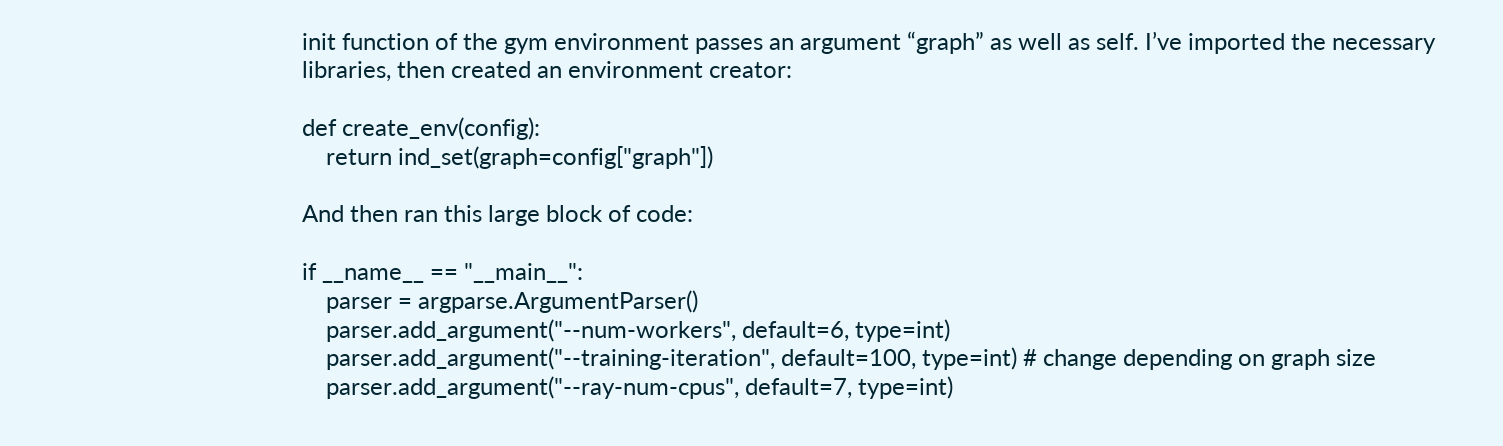init function of the gym environment passes an argument “graph” as well as self. I’ve imported the necessary libraries, then created an environment creator:

def create_env(config):
    return ind_set(graph=config["graph"])

And then ran this large block of code:

if __name__ == "__main__":
    parser = argparse.ArgumentParser()
    parser.add_argument("--num-workers", default=6, type=int)
    parser.add_argument("--training-iteration", default=100, type=int) # change depending on graph size
    parser.add_argument("--ray-num-cpus", default=7, type=int)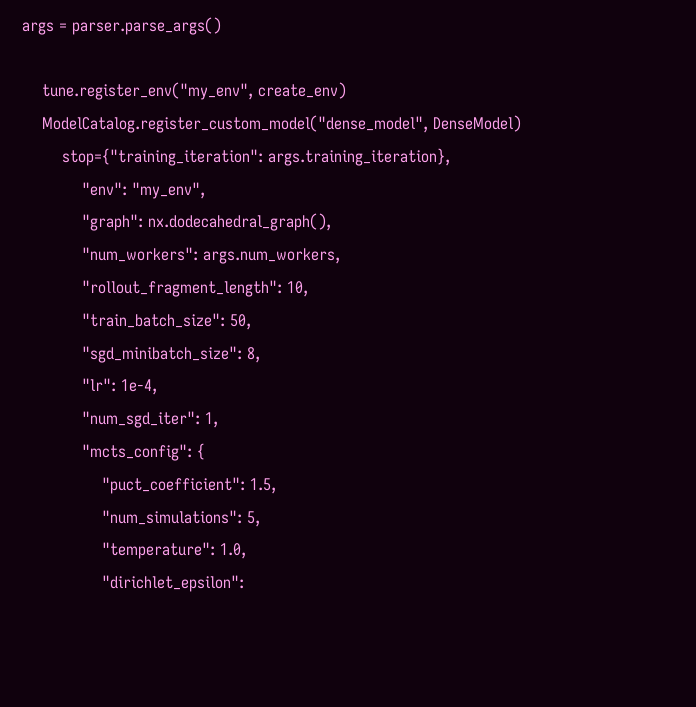args = parser.parse_args()

    tune.register_env("my_env", create_env)
    ModelCatalog.register_custom_model("dense_model", DenseModel)
        stop={"training_iteration": args.training_iteration},
            "env": "my_env",
            "graph": nx.dodecahedral_graph(),
            "num_workers": args.num_workers,
            "rollout_fragment_length": 10,
            "train_batch_size": 50,
            "sgd_minibatch_size": 8,
            "lr": 1e-4,
            "num_sgd_iter": 1,
            "mcts_config": {
                "puct_coefficient": 1.5,
                "num_simulations": 5,
                "temperature": 1.0,
                "dirichlet_epsilon":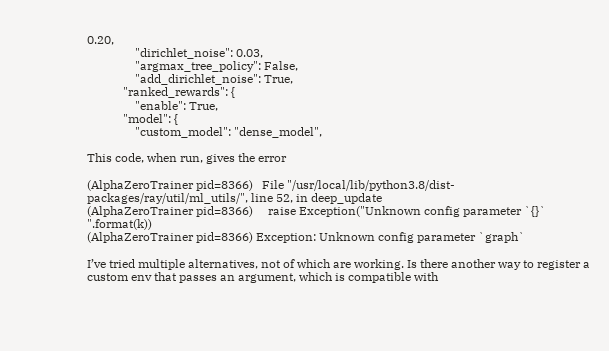0.20,
                "dirichlet_noise": 0.03,
                "argmax_tree_policy": False,
                "add_dirichlet_noise": True,
            "ranked_rewards": {
                "enable": True,
            "model": {
                "custom_model": "dense_model",

This code, when run, gives the error

(AlphaZeroTrainer pid=8366)   File "/usr/local/lib/python3.8/dist-packages/ray/util/ml_utils/", line 52, in deep_update
(AlphaZeroTrainer pid=8366)     raise Exception("Unknown config parameter `{}` ".format(k))
(AlphaZeroTrainer pid=8366) Exception: Unknown config parameter `graph`

I’ve tried multiple alternatives, not of which are working. Is there another way to register a custom env that passes an argument, which is compatible with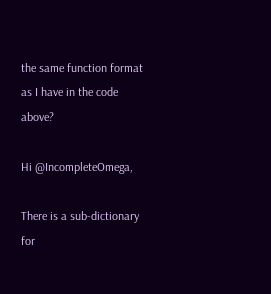the same function format as I have in the code above?

Hi @IncompleteOmega,

There is a sub-dictionary for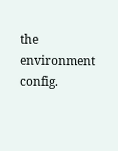the environment config.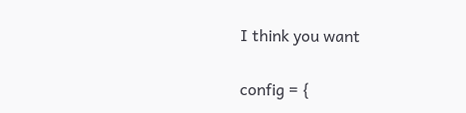I think you want

config = {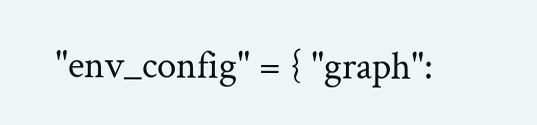"env_config" = { "graph":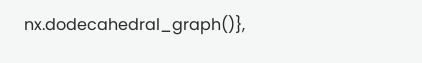nx.dodecahedral_graph()},